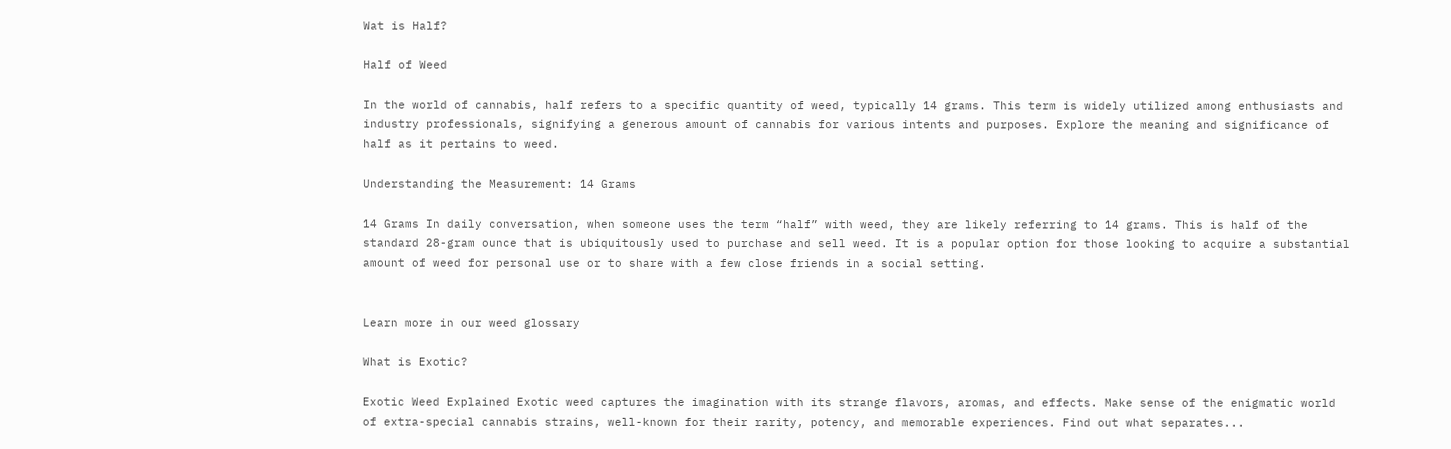Wat is Half?

Half of Weed

In the world of cannabis, half refers to a specific quantity of weed, typically 14 grams. This term is widely utilized among enthusiasts and industry professionals, signifying a generous amount of cannabis for various intents and purposes. Explore the meaning and significance of half as it pertains to weed.

Understanding the Measurement: 14 Grams

14 Grams In daily conversation, when someone uses the term “half” with weed, they are likely referring to 14 grams. This is half of the standard 28-gram ounce that is ubiquitously used to purchase and sell weed. It is a popular option for those looking to acquire a substantial amount of weed for personal use or to share with a few close friends in a social setting.


Learn more in our weed glossary

What is Exotic?

Exotic Weed Explained Exotic weed captures the imagination with its strange flavors, aromas, and effects. Make sense of the enigmatic world of extra-special cannabis strains, well-known for their rarity, potency, and memorable experiences. Find out what separates...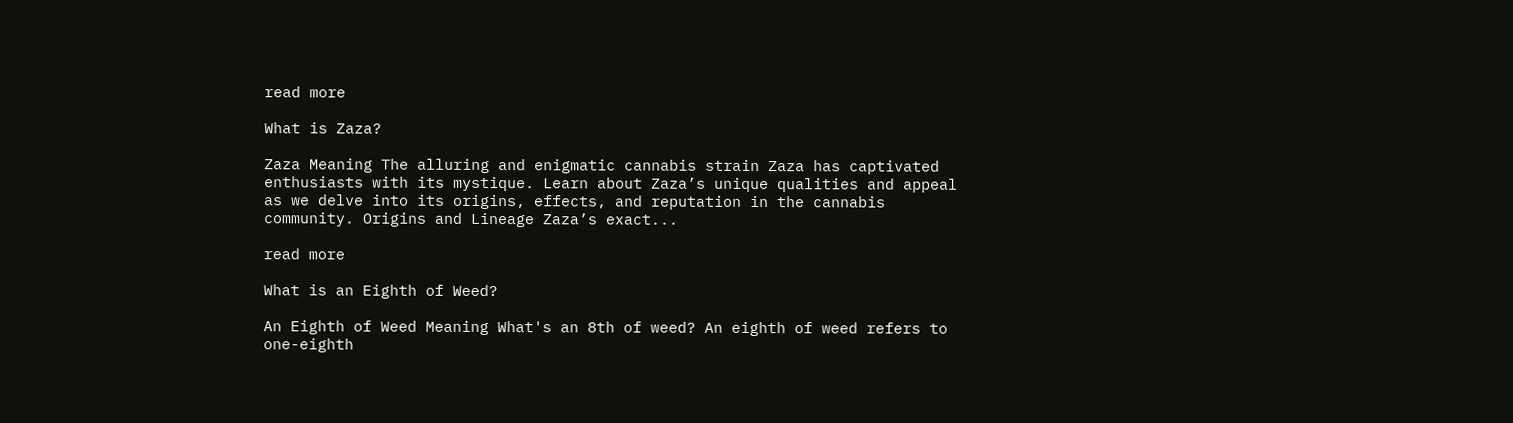read more

What is Zaza?

Zaza Meaning The alluring and enigmatic cannabis strain Zaza has captivated enthusiasts with its mystique. Learn about Zaza’s unique qualities and appeal as we delve into its origins, effects, and reputation in the cannabis community. Origins and Lineage Zaza’s exact...

read more

What is an Eighth of Weed?

An Eighth of Weed Meaning What's an 8th of weed? An eighth of weed refers to one-eighth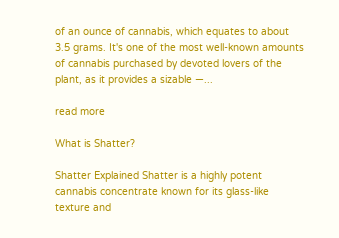of an ounce of cannabis, which equates to about 3.5 grams. It's one of the most well-known amounts of cannabis purchased by devoted lovers of the plant, as it provides a sizable —...

read more

What is Shatter?

Shatter Explained Shatter is a highly potent cannabis concentrate known for its glass-like texture and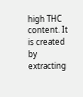high THC content. It is created by extracting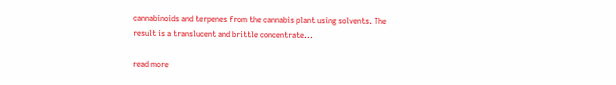cannabinoids and terpenes from the cannabis plant using solvents. The result is a translucent and brittle concentrate...

read more